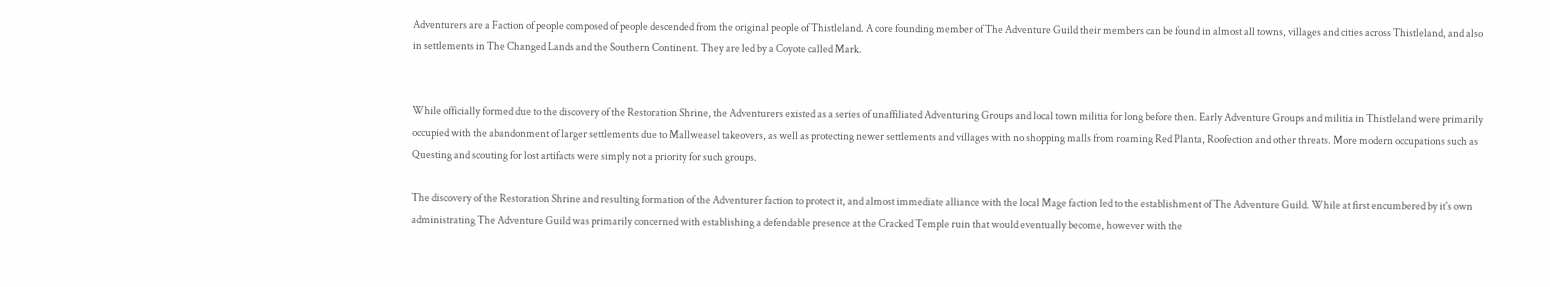Adventurers are a Faction of people composed of people descended from the original people of Thistleland. A core founding member of The Adventure Guild their members can be found in almost all towns, villages and cities across Thistleland, and also in settlements in The Changed Lands and the Southern Continent. They are led by a Coyote called Mark.


While officially formed due to the discovery of the Restoration Shrine, the Adventurers existed as a series of unaffiliated Adventuring Groups and local town militia for long before then. Early Adventure Groups and militia in Thistleland were primarily occupied with the abandonment of larger settlements due to Mallweasel takeovers, as well as protecting newer settlements and villages with no shopping malls from roaming Red Planta, Roofection and other threats. More modern occupations such as Questing and scouting for lost artifacts were simply not a priority for such groups.

The discovery of the Restoration Shrine and resulting formation of the Adventurer faction to protect it, and almost immediate alliance with the local Mage faction led to the establishment of The Adventure Guild. While at first encumbered by it's own administrating The Adventure Guild was primarily concerned with establishing a defendable presence at the Cracked Temple ruin that would eventually become, however with the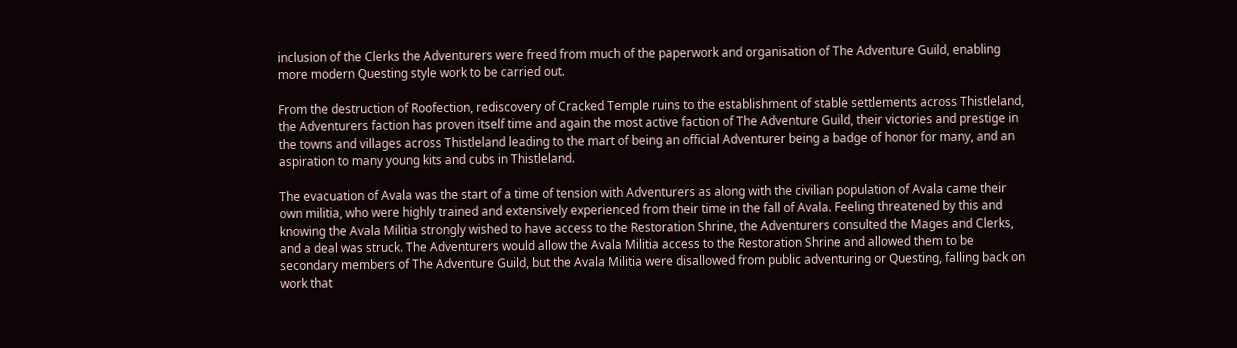inclusion of the Clerks the Adventurers were freed from much of the paperwork and organisation of The Adventure Guild, enabling more modern Questing style work to be carried out.

From the destruction of Roofection, rediscovery of Cracked Temple ruins to the establishment of stable settlements across Thistleland, the Adventurers faction has proven itself time and again the most active faction of The Adventure Guild, their victories and prestige in the towns and villages across Thistleland leading to the mart of being an official Adventurer being a badge of honor for many, and an aspiration to many young kits and cubs in Thistleland.

The evacuation of Avala was the start of a time of tension with Adventurers as along with the civilian population of Avala came their own militia, who were highly trained and extensively experienced from their time in the fall of Avala. Feeling threatened by this and knowing the Avala Militia strongly wished to have access to the Restoration Shrine, the Adventurers consulted the Mages and Clerks, and a deal was struck. The Adventurers would allow the Avala Militia access to the Restoration Shrine and allowed them to be secondary members of The Adventure Guild, but the Avala Militia were disallowed from public adventuring or Questing, falling back on work that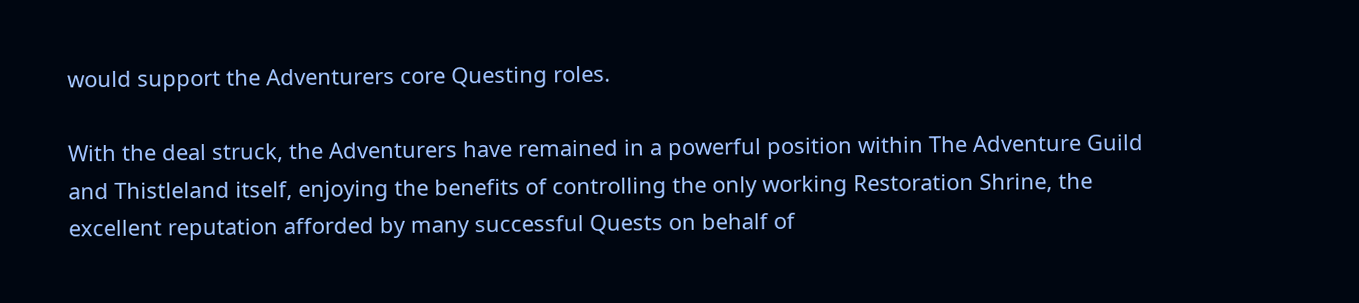would support the Adventurers core Questing roles.

With the deal struck, the Adventurers have remained in a powerful position within The Adventure Guild and Thistleland itself, enjoying the benefits of controlling the only working Restoration Shrine, the excellent reputation afforded by many successful Quests on behalf of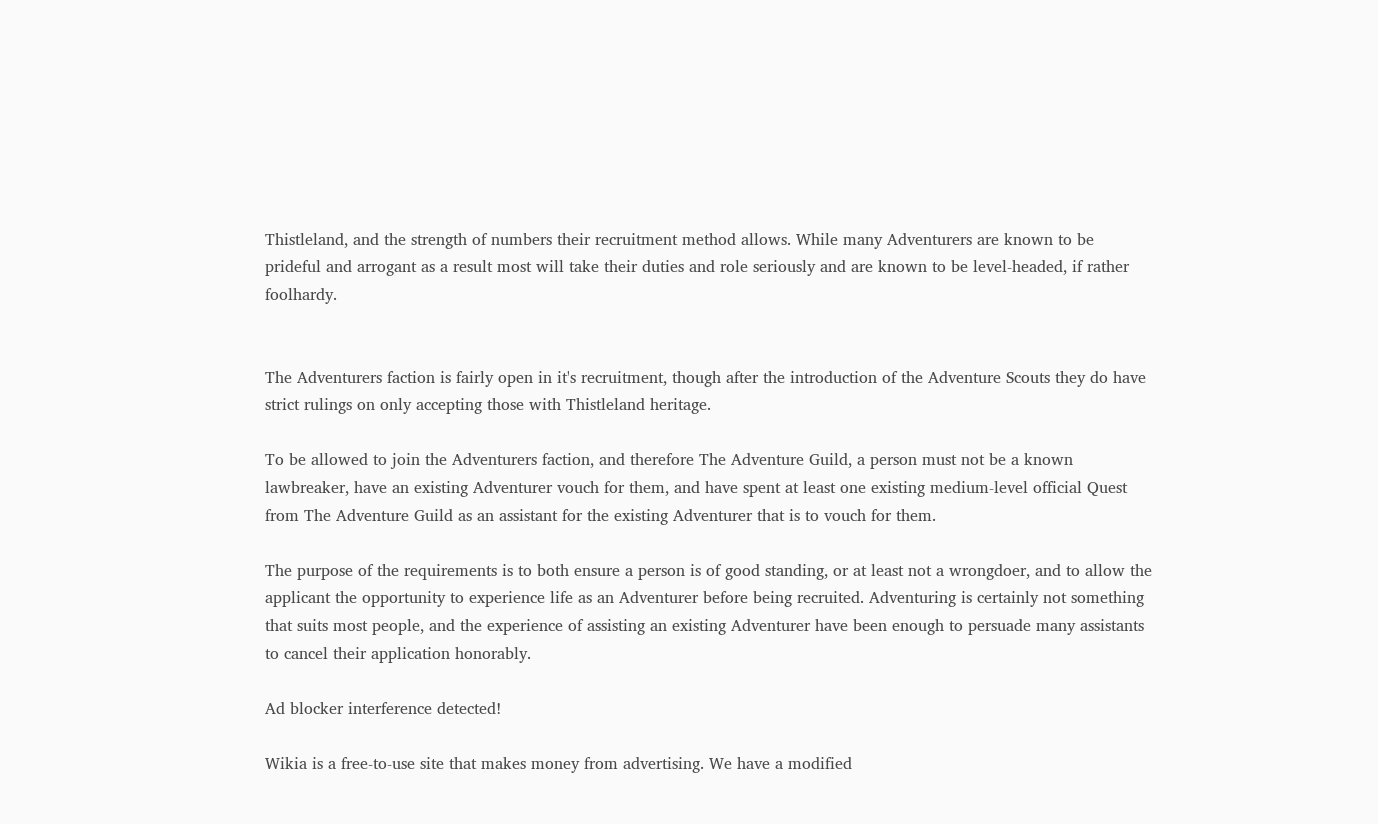Thistleland, and the strength of numbers their recruitment method allows. While many Adventurers are known to be prideful and arrogant as a result most will take their duties and role seriously and are known to be level-headed, if rather foolhardy.


The Adventurers faction is fairly open in it's recruitment, though after the introduction of the Adventure Scouts they do have strict rulings on only accepting those with Thistleland heritage.

To be allowed to join the Adventurers faction, and therefore The Adventure Guild, a person must not be a known lawbreaker, have an existing Adventurer vouch for them, and have spent at least one existing medium-level official Quest from The Adventure Guild as an assistant for the existing Adventurer that is to vouch for them.

The purpose of the requirements is to both ensure a person is of good standing, or at least not a wrongdoer, and to allow the applicant the opportunity to experience life as an Adventurer before being recruited. Adventuring is certainly not something that suits most people, and the experience of assisting an existing Adventurer have been enough to persuade many assistants to cancel their application honorably.

Ad blocker interference detected!

Wikia is a free-to-use site that makes money from advertising. We have a modified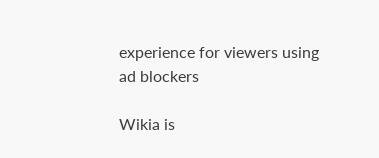experience for viewers using ad blockers

Wikia is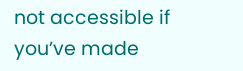not accessible if you’ve made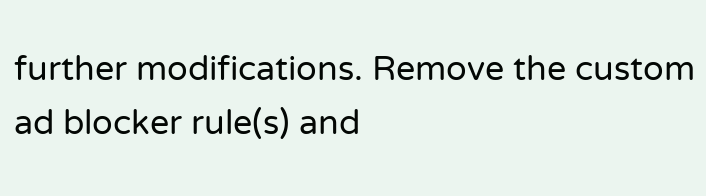further modifications. Remove the custom ad blocker rule(s) and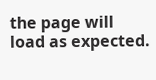the page will load as expected.